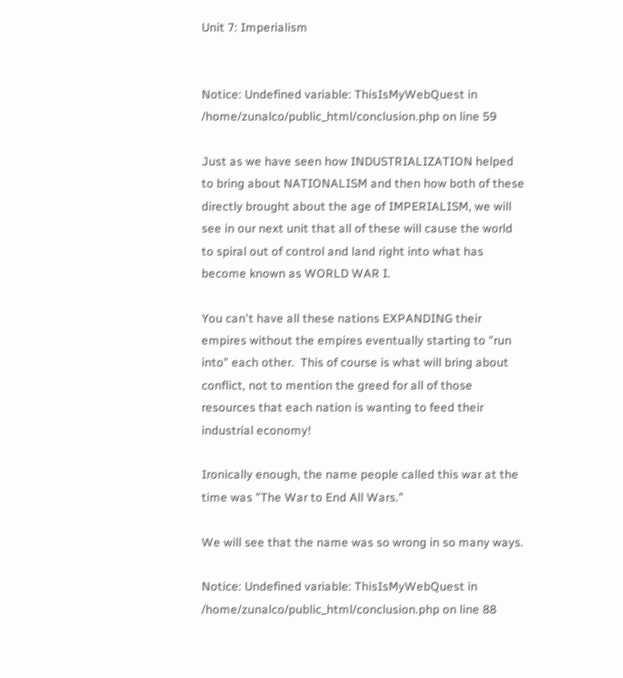Unit 7: Imperialism


Notice: Undefined variable: ThisIsMyWebQuest in /home/zunalco/public_html/conclusion.php on line 59

Just as we have seen how INDUSTRIALIZATION helped to bring about NATIONALISM and then how both of these directly brought about the age of IMPERIALISM, we will see in our next unit that all of these will cause the world to spiral out of control and land right into what has become known as WORLD WAR I.

You can't have all these nations EXPANDING their empires without the empires eventually starting to "run into" each other.  This of course is what will bring about conflict, not to mention the greed for all of those resources that each nation is wanting to feed their industrial economy!

Ironically enough, the name people called this war at the time was "The War to End All Wars."

We will see that the name was so wrong in so many ways.

Notice: Undefined variable: ThisIsMyWebQuest in /home/zunalco/public_html/conclusion.php on line 88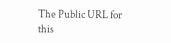The Public URL for this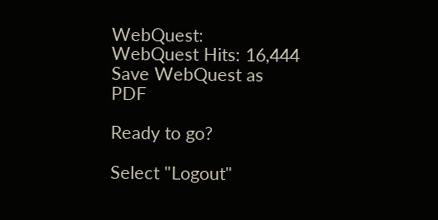WebQuest:
WebQuest Hits: 16,444
Save WebQuest as PDF

Ready to go?

Select "Logout"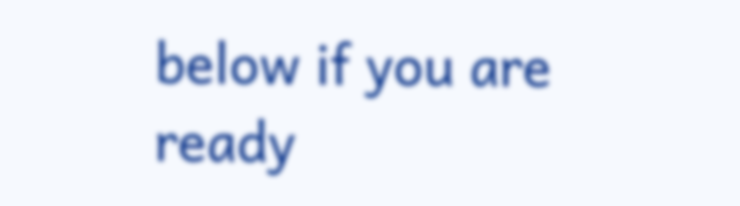below if you are ready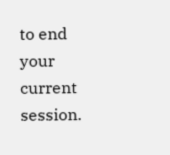to end your current session.